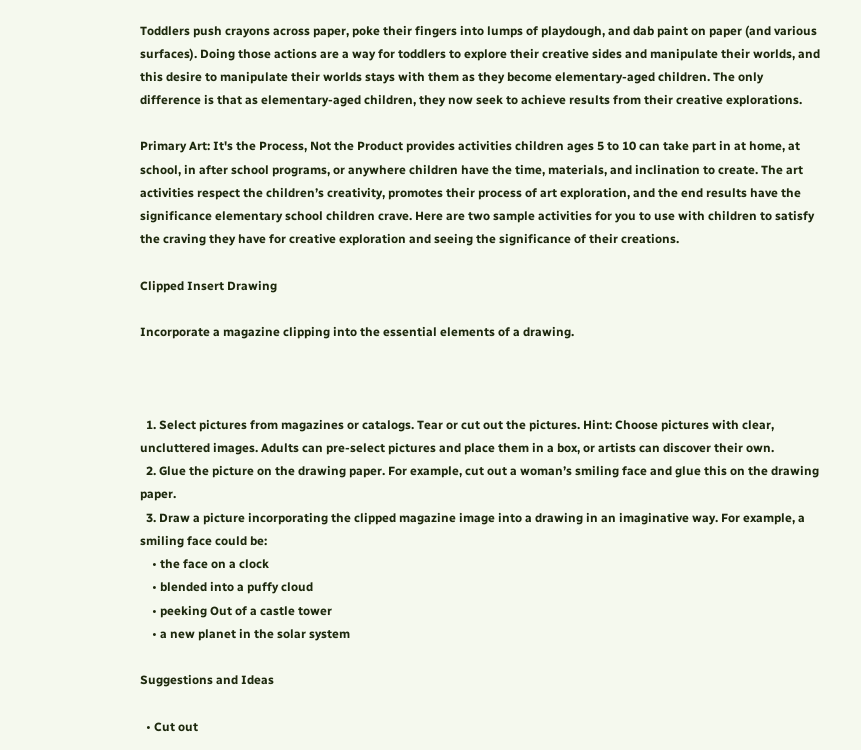Toddlers push crayons across paper, poke their fingers into lumps of playdough, and dab paint on paper (and various surfaces). Doing those actions are a way for toddlers to explore their creative sides and manipulate their worlds, and this desire to manipulate their worlds stays with them as they become elementary-aged children. The only difference is that as elementary-aged children, they now seek to achieve results from their creative explorations.

Primary Art: It's the Process, Not the Product provides activities children ages 5 to 10 can take part in at home, at school, in after school programs, or anywhere children have the time, materials, and inclination to create. The art activities respect the children’s creativity, promotes their process of art exploration, and the end results have the significance elementary school children crave. Here are two sample activities for you to use with children to satisfy the craving they have for creative exploration and seeing the significance of their creations.

Clipped Insert Drawing

Incorporate a magazine clipping into the essential elements of a drawing.



  1. Select pictures from magazines or catalogs. Tear or cut out the pictures. Hint: Choose pictures with clear, uncluttered images. Adults can pre-select pictures and place them in a box, or artists can discover their own.
  2. Glue the picture on the drawing paper. For example, cut out a woman’s smiling face and glue this on the drawing paper.
  3. Draw a picture incorporating the clipped magazine image into a drawing in an imaginative way. For example, a smiling face could be:
    • the face on a clock
    • blended into a puffy cloud
    • peeking Out of a castle tower
    • a new planet in the solar system

Suggestions and Ideas

  • Cut out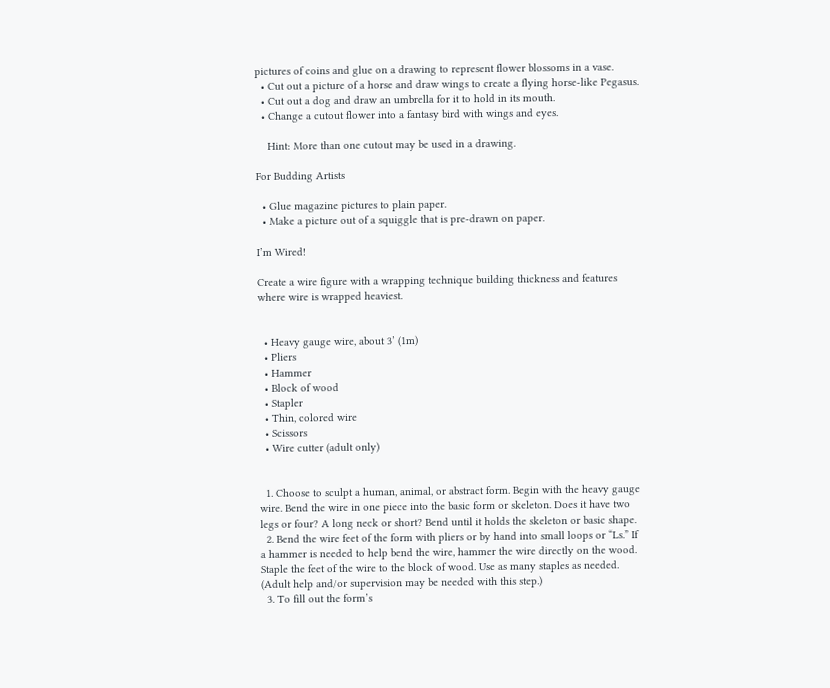pictures of coins and glue on a drawing to represent flower blossoms in a vase.
  • Cut out a picture of a horse and draw wings to create a flying horse-like Pegasus.
  • Cut out a dog and draw an umbrella for it to hold in its mouth.
  • Change a cutout flower into a fantasy bird with wings and eyes.

    Hint: More than one cutout may be used in a drawing.

For Budding Artists

  • Glue magazine pictures to plain paper.
  • Make a picture out of a squiggle that is pre-drawn on paper.

I’m Wired!

Create a wire figure with a wrapping technique building thickness and features where wire is wrapped heaviest.


  • Heavy gauge wire, about 3’ (1m)
  • Pliers
  • Hammer
  • Block of wood
  • Stapler
  • Thin, colored wire
  • Scissors
  • Wire cutter (adult only)


  1. Choose to sculpt a human, animal, or abstract form. Begin with the heavy gauge wire. Bend the wire in one piece into the basic form or skeleton. Does it have two legs or four? A long neck or short? Bend until it holds the skeleton or basic shape.
  2. Bend the wire feet of the form with pliers or by hand into small loops or “Ls.” If a hammer is needed to help bend the wire, hammer the wire directly on the wood. Staple the feet of the wire to the block of wood. Use as many staples as needed.  (Adult help and/or supervision may be needed with this step.)
  3. To fill out the form’s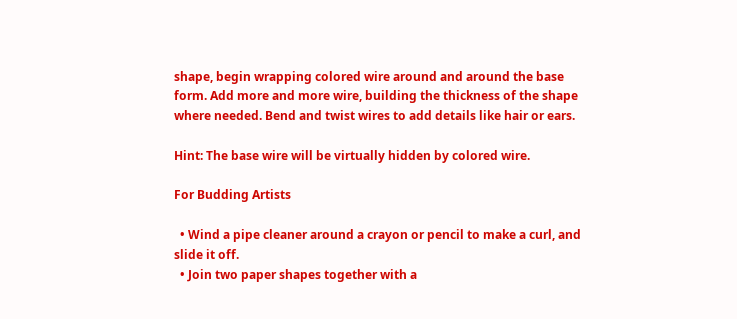shape, begin wrapping colored wire around and around the base form. Add more and more wire, building the thickness of the shape where needed. Bend and twist wires to add details like hair or ears.

Hint: The base wire will be virtually hidden by colored wire.

For Budding Artists

  • Wind a pipe cleaner around a crayon or pencil to make a curl, and slide it off.
  • Join two paper shapes together with a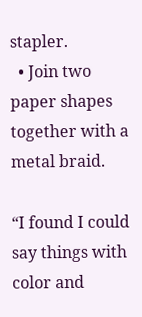stapler.
  • Join two paper shapes together with a metal braid.

“I found I could say things with color and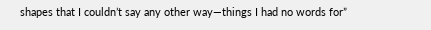shapes that I couldn’t say any other way—things I had no words for”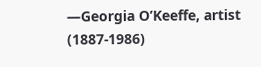—Georgia O’Keeffe, artist (1887-1986)